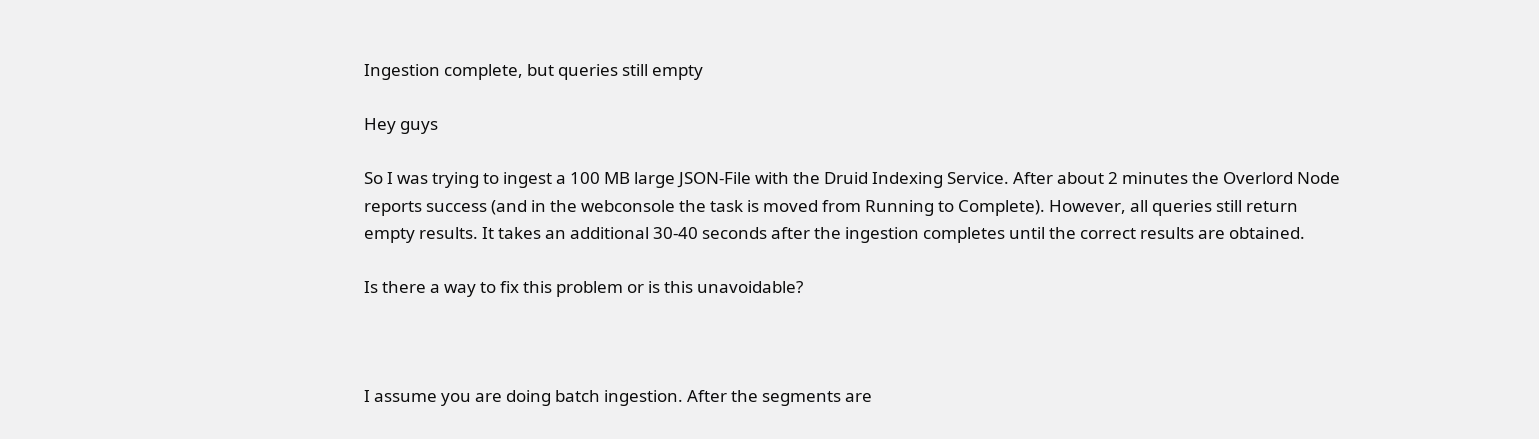Ingestion complete, but queries still empty

Hey guys

So I was trying to ingest a 100 MB large JSON-File with the Druid Indexing Service. After about 2 minutes the Overlord Node reports success (and in the webconsole the task is moved from Running to Complete). However, all queries still return empty results. It takes an additional 30-40 seconds after the ingestion completes until the correct results are obtained.

Is there a way to fix this problem or is this unavoidable?



I assume you are doing batch ingestion. After the segments are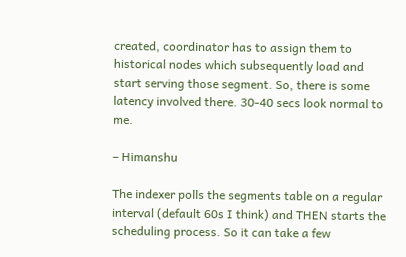created, coordinator has to assign them to historical nodes which subsequently load and start serving those segment. So, there is some latency involved there. 30-40 secs look normal to me.

– Himanshu

The indexer polls the segments table on a regular interval (default 60s I think) and THEN starts the scheduling process. So it can take a few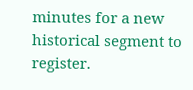minutes for a new historical segment to register.